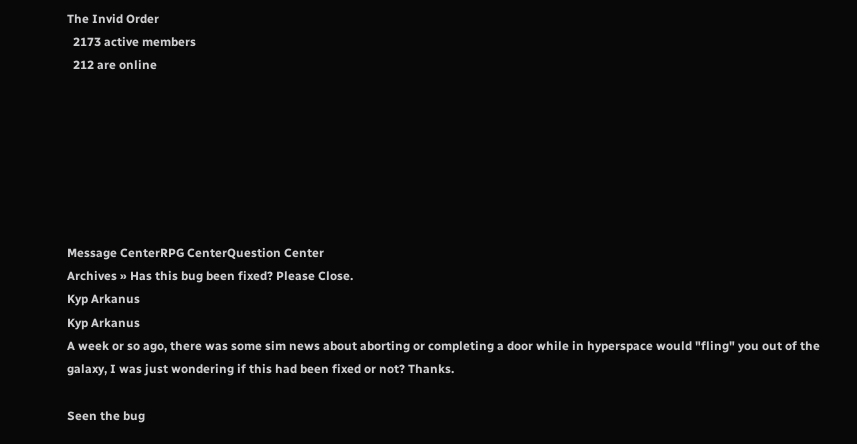The Invid Order
  2173 active members
  212 are online







Message CenterRPG CenterQuestion Center
Archives » Has this bug been fixed? Please Close.
Kyp Arkanus
Kyp Arkanus
A week or so ago, there was some sim news about aborting or completing a door while in hyperspace would "fling" you out of the galaxy, I was just wondering if this had been fixed or not? Thanks.

Seen the bug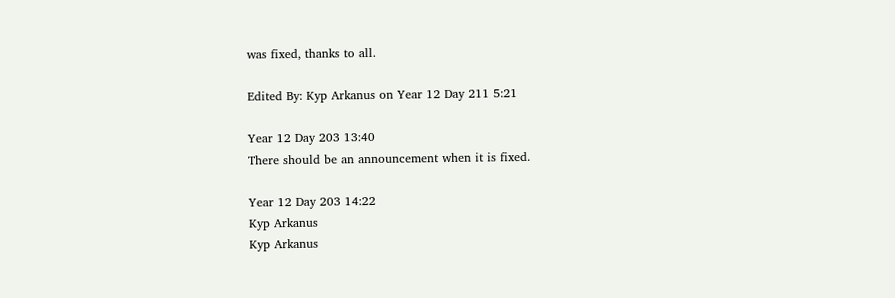was fixed, thanks to all.

Edited By: Kyp Arkanus on Year 12 Day 211 5:21

Year 12 Day 203 13:40
There should be an announcement when it is fixed.

Year 12 Day 203 14:22
Kyp Arkanus
Kyp Arkanus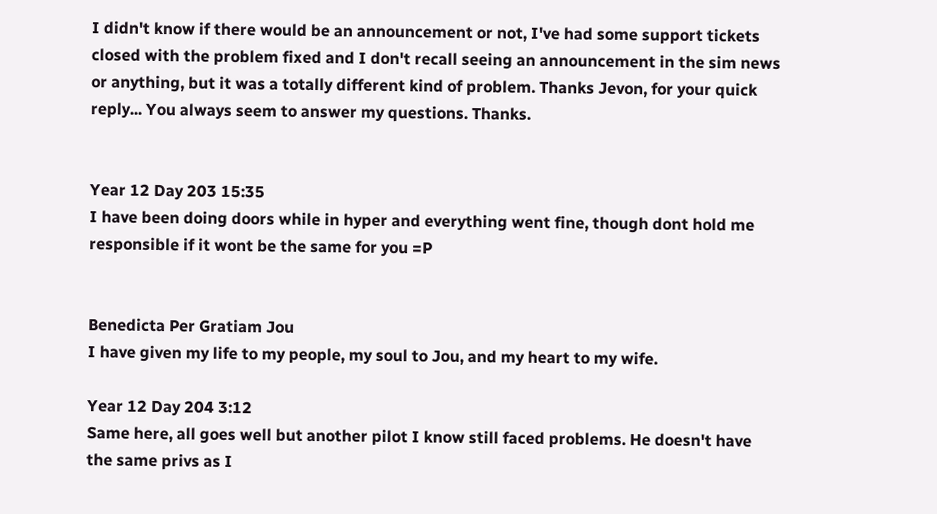I didn't know if there would be an announcement or not, I've had some support tickets closed with the problem fixed and I don't recall seeing an announcement in the sim news or anything, but it was a totally different kind of problem. Thanks Jevon, for your quick reply... You always seem to answer my questions. Thanks.


Year 12 Day 203 15:35
I have been doing doors while in hyper and everything went fine, though dont hold me responsible if it wont be the same for you =P


Benedicta Per Gratiam Jou
I have given my life to my people, my soul to Jou, and my heart to my wife.

Year 12 Day 204 3:12
Same here, all goes well but another pilot I know still faced problems. He doesn't have the same privs as I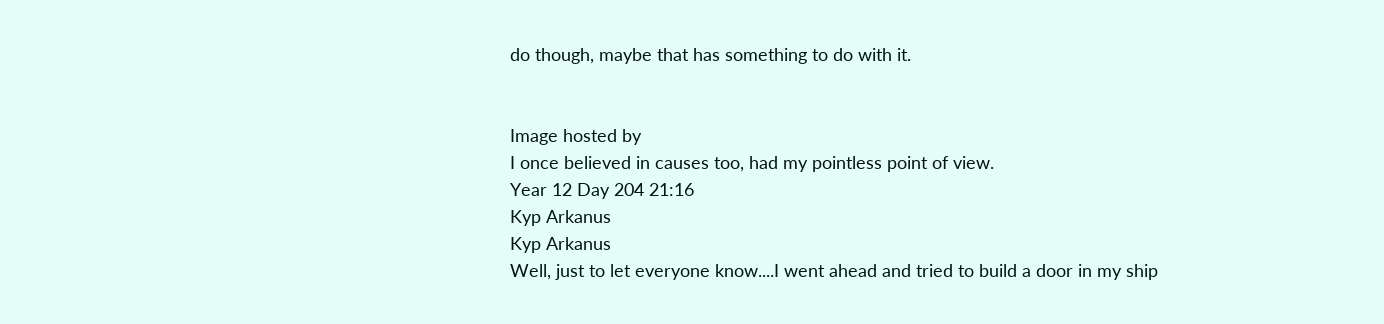do though, maybe that has something to do with it.


Image hosted by
I once believed in causes too, had my pointless point of view.
Year 12 Day 204 21:16
Kyp Arkanus
Kyp Arkanus
Well, just to let everyone know....I went ahead and tried to build a door in my ship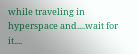while traveling in hyperspace and....wait for it....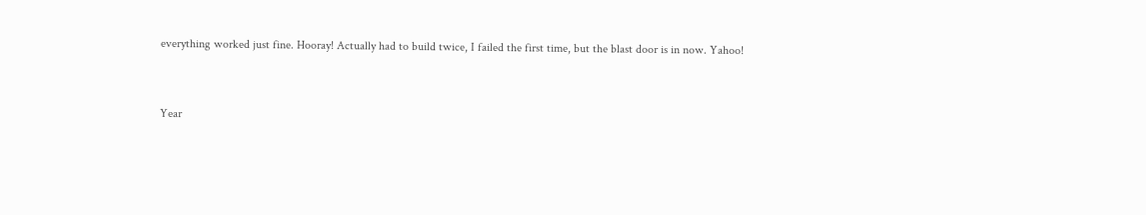everything worked just fine. Hooray! Actually had to build twice, I failed the first time, but the blast door is in now. Yahoo!


Year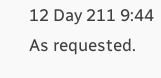12 Day 211 9:44
As requested.